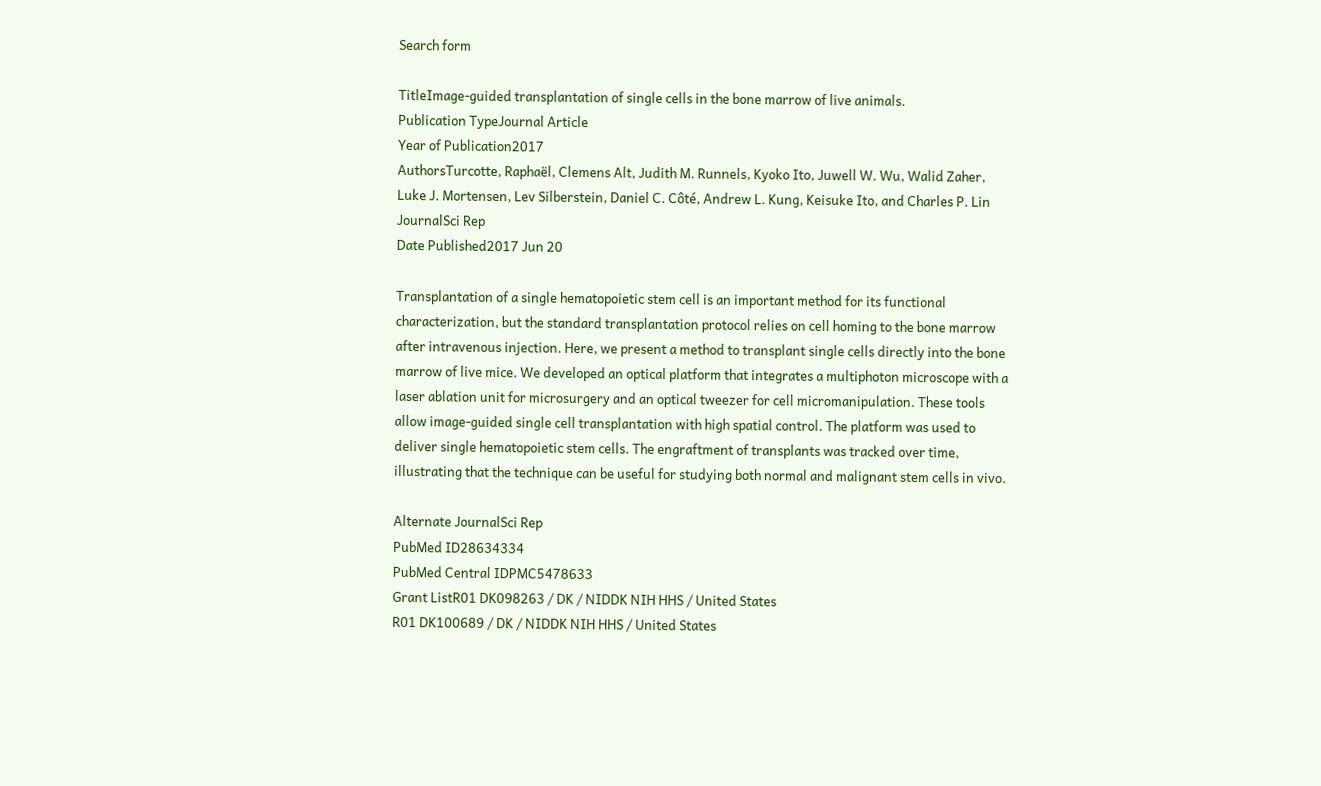Search form

TitleImage-guided transplantation of single cells in the bone marrow of live animals.
Publication TypeJournal Article
Year of Publication2017
AuthorsTurcotte, Raphaël, Clemens Alt, Judith M. Runnels, Kyoko Ito, Juwell W. Wu, Walid Zaher, Luke J. Mortensen, Lev Silberstein, Daniel C. Côté, Andrew L. Kung, Keisuke Ito, and Charles P. Lin
JournalSci Rep
Date Published2017 Jun 20

Transplantation of a single hematopoietic stem cell is an important method for its functional characterization, but the standard transplantation protocol relies on cell homing to the bone marrow after intravenous injection. Here, we present a method to transplant single cells directly into the bone marrow of live mice. We developed an optical platform that integrates a multiphoton microscope with a laser ablation unit for microsurgery and an optical tweezer for cell micromanipulation. These tools allow image-guided single cell transplantation with high spatial control. The platform was used to deliver single hematopoietic stem cells. The engraftment of transplants was tracked over time, illustrating that the technique can be useful for studying both normal and malignant stem cells in vivo.

Alternate JournalSci Rep
PubMed ID28634334
PubMed Central IDPMC5478633
Grant ListR01 DK098263 / DK / NIDDK NIH HHS / United States
R01 DK100689 / DK / NIDDK NIH HHS / United States